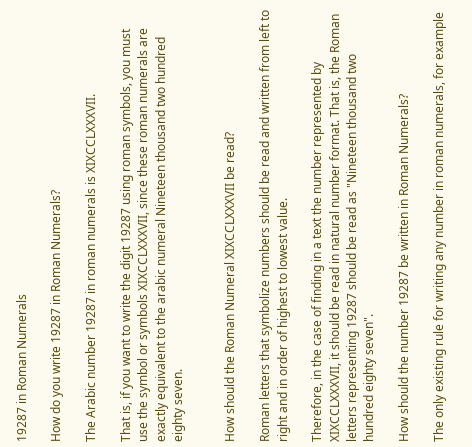19287 in Roman Numerals

How do you write 19287 in Roman Numerals?

The Arabic number 19287 in roman numerals is XIXCCLXXXVII.

That is, if you want to write the digit 19287 using roman symbols, you must use the symbol or symbols XIXCCLXXXVII, since these roman numerals are exactly equivalent to the arabic numeral Nineteen thousand two hundred eighty seven.


How should the Roman Numeral XIXCCLXXXVII be read?

Roman letters that symbolize numbers should be read and written from left to right and in order of highest to lowest value.

Therefore, in the case of finding in a text the number represented by XIXCCLXXXVII, it should be read in natural number format. That is, the Roman letters representing 19287 should be read as "Nineteen thousand two hundred eighty seven".

How should the number 19287 be written in Roman Numerals?

The only existing rule for writing any number in roman numerals, for example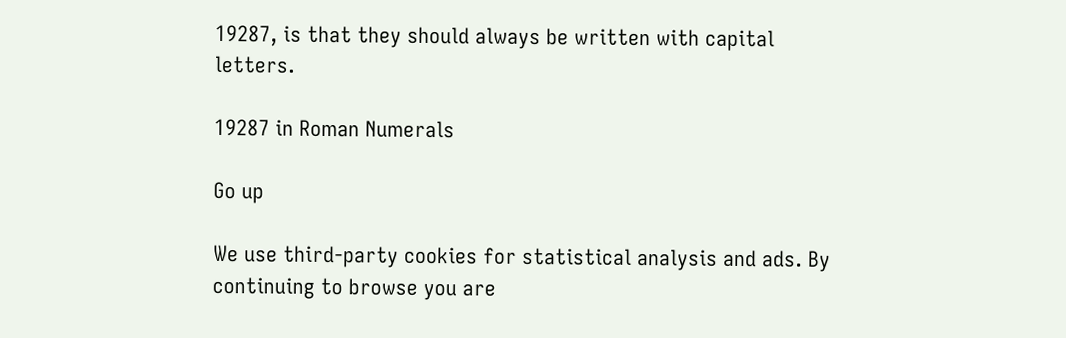19287, is that they should always be written with capital letters.

19287 in Roman Numerals

Go up

We use third-party cookies for statistical analysis and ads. By continuing to browse you are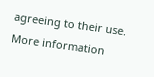agreeing to their use. More information